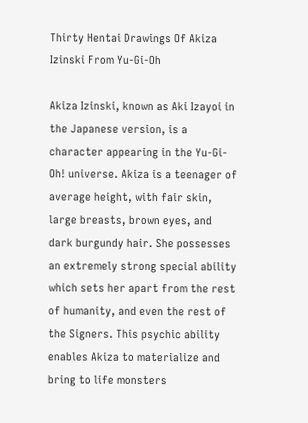Thirty Hentai Drawings Of Akiza Izinski From Yu-Gi-Oh

Akiza Izinski, known as Aki Izayoi in the Japanese version, is a character appearing in the Yu-Gi-Oh! universe. Akiza is a teenager of average height, with fair skin, large breasts, brown eyes, and dark burgundy hair. She possesses an extremely strong special ability which sets her apart from the rest of humanity, and even the rest of the Signers. This psychic ability enables Akiza to materialize and bring to life monsters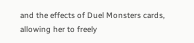and the effects of Duel Monsters cards, allowing her to freely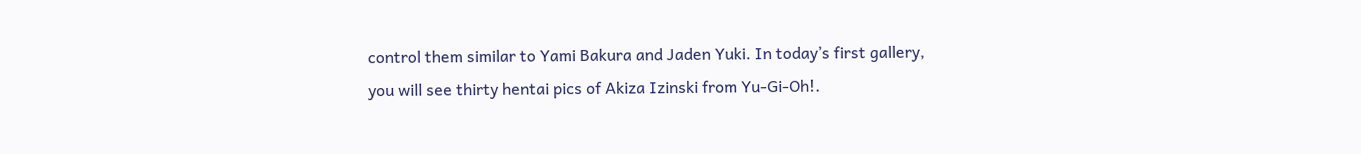control them similar to Yami Bakura and Jaden Yuki. In today’s first gallery, you will see thirty hentai pics of Akiza Izinski from Yu-Gi-Oh!.